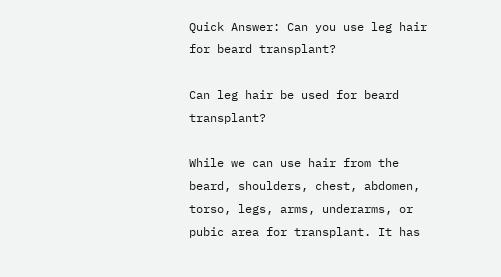Quick Answer: Can you use leg hair for beard transplant?

Can leg hair be used for beard transplant?

While we can use hair from the beard, shoulders, chest, abdomen, torso, legs, arms, underarms, or pubic area for transplant. It has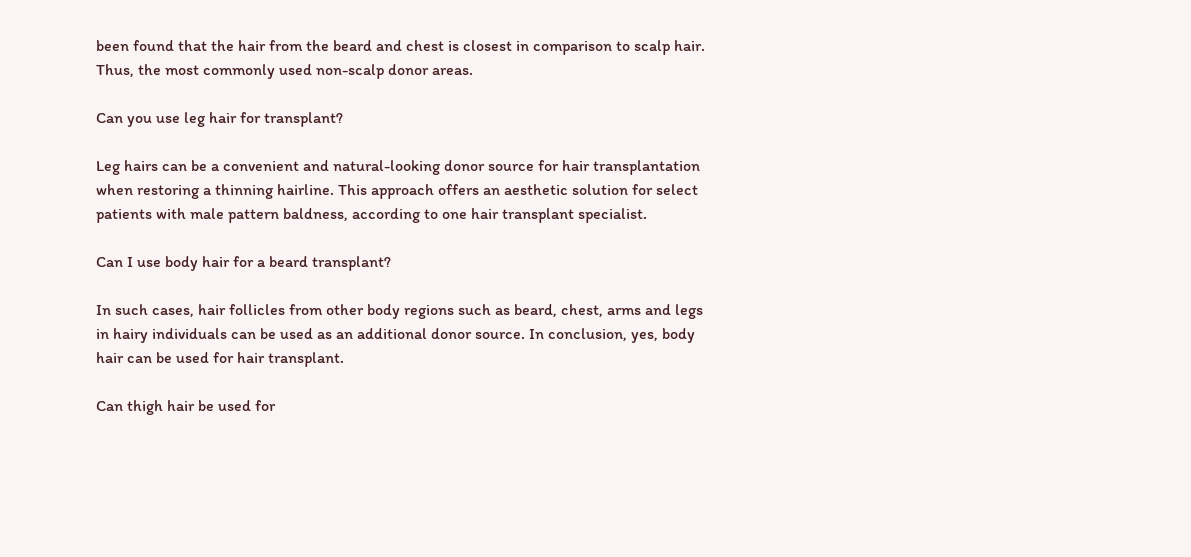been found that the hair from the beard and chest is closest in comparison to scalp hair. Thus, the most commonly used non-scalp donor areas.

Can you use leg hair for transplant?

Leg hairs can be a convenient and natural-looking donor source for hair transplantation when restoring a thinning hairline. This approach offers an aesthetic solution for select patients with male pattern baldness, according to one hair transplant specialist.

Can I use body hair for a beard transplant?

In such cases, hair follicles from other body regions such as beard, chest, arms and legs in hairy individuals can be used as an additional donor source. In conclusion, yes, body hair can be used for hair transplant.

Can thigh hair be used for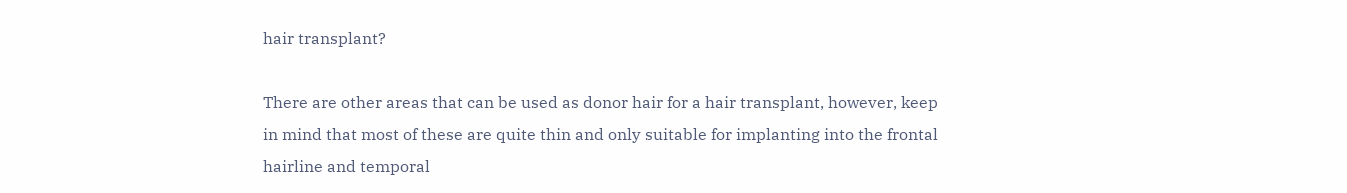hair transplant?

There are other areas that can be used as donor hair for a hair transplant, however, keep in mind that most of these are quite thin and only suitable for implanting into the frontal hairline and temporal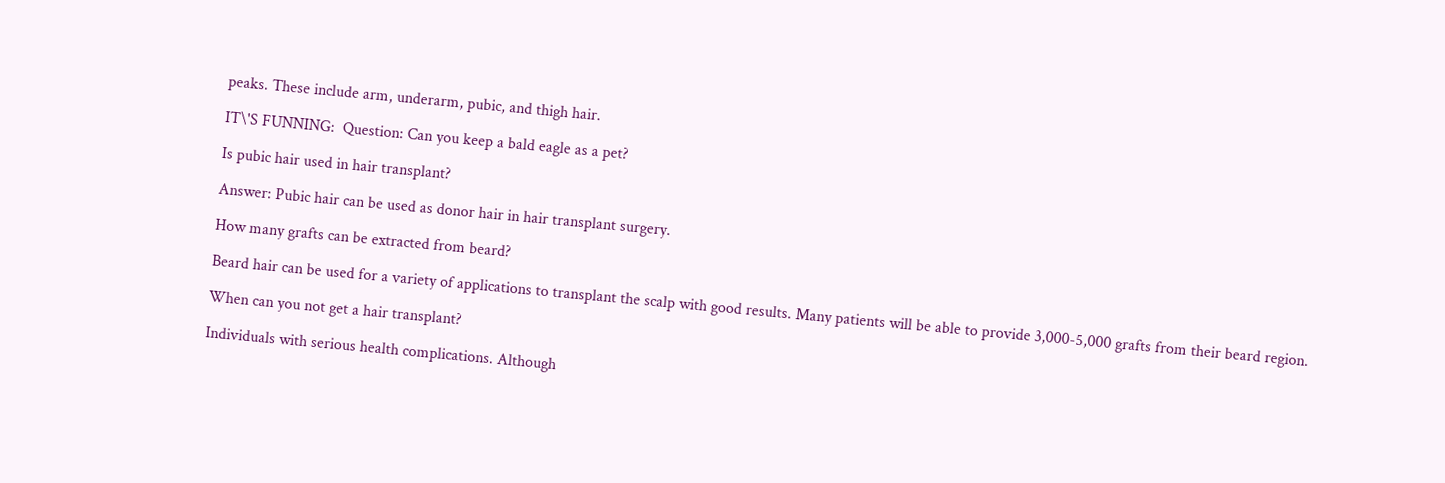peaks. These include arm, underarm, pubic, and thigh hair.

IT\'S FUNNING:  Question: Can you keep a bald eagle as a pet?

Is pubic hair used in hair transplant?

Answer: Pubic hair can be used as donor hair in hair transplant surgery.

How many grafts can be extracted from beard?

Beard hair can be used for a variety of applications to transplant the scalp with good results. Many patients will be able to provide 3,000-5,000 grafts from their beard region.

When can you not get a hair transplant?

Individuals with serious health complications. Although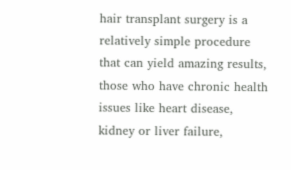hair transplant surgery is a relatively simple procedure that can yield amazing results, those who have chronic health issues like heart disease, kidney or liver failure,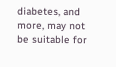diabetes, and more, may not be suitable for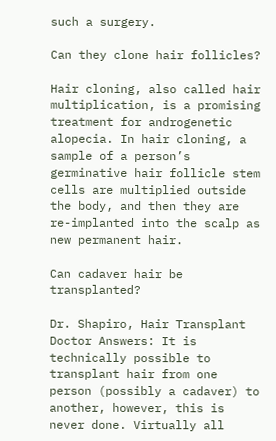such a surgery.

Can they clone hair follicles?

Hair cloning, also called hair multiplication, is a promising treatment for androgenetic alopecia. In hair cloning, a sample of a person’s germinative hair follicle stem cells are multiplied outside the body, and then they are re-implanted into the scalp as new permanent hair.

Can cadaver hair be transplanted?

Dr. Shapiro, Hair Transplant Doctor Answers: It is technically possible to transplant hair from one person (possibly a cadaver) to another, however, this is never done. Virtually all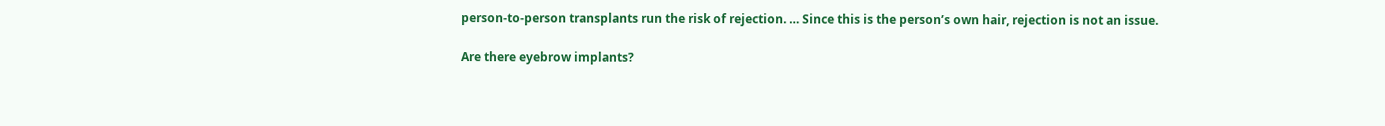person-to-person transplants run the risk of rejection. … Since this is the person’s own hair, rejection is not an issue.

Are there eyebrow implants?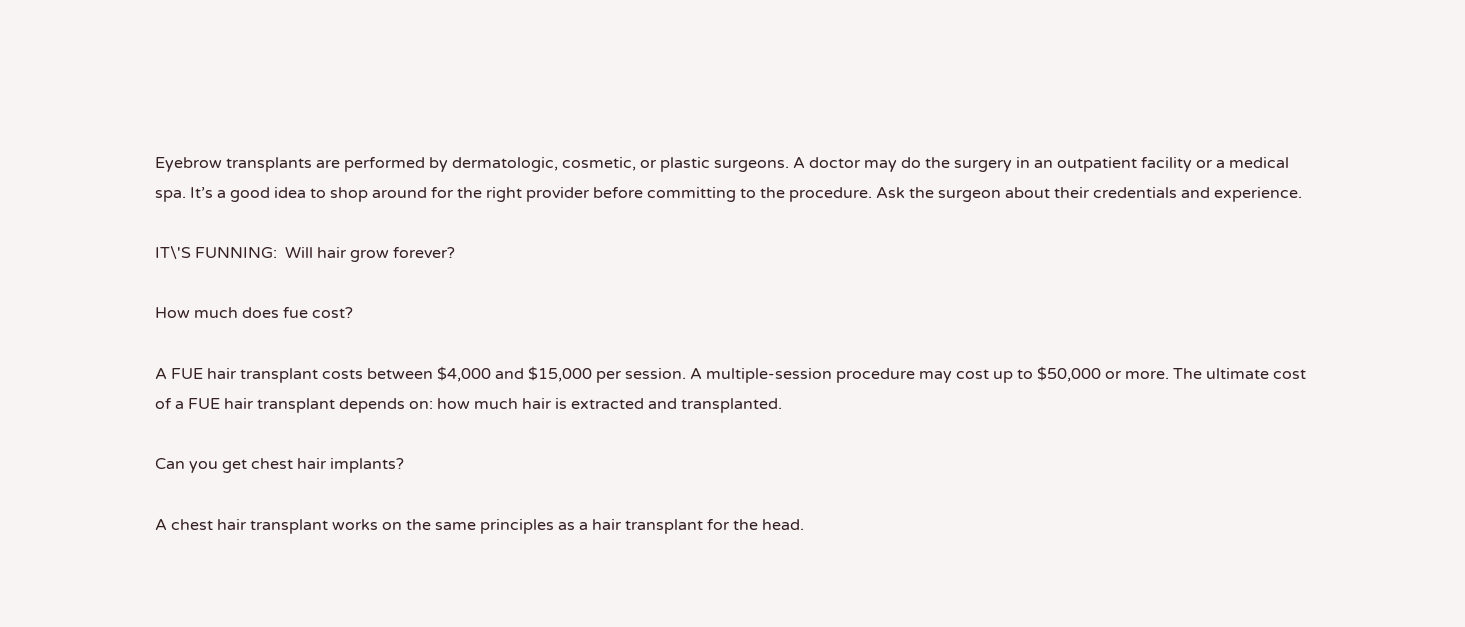Eyebrow transplants are performed by dermatologic, cosmetic, or plastic surgeons. A doctor may do the surgery in an outpatient facility or a medical spa. It’s a good idea to shop around for the right provider before committing to the procedure. Ask the surgeon about their credentials and experience.

IT\'S FUNNING:  Will hair grow forever?

How much does fue cost?

A FUE hair transplant costs between $4,000 and $15,000 per session. A multiple-session procedure may cost up to $50,000 or more. The ultimate cost of a FUE hair transplant depends on: how much hair is extracted and transplanted.

Can you get chest hair implants?

A chest hair transplant works on the same principles as a hair transplant for the head.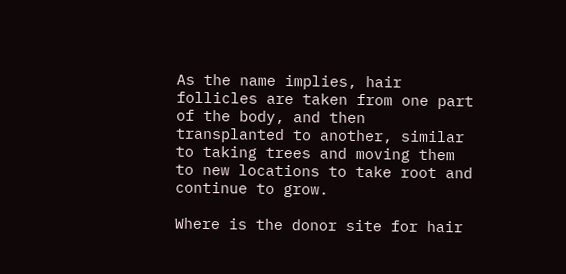As the name implies, hair follicles are taken from one part of the body, and then transplanted to another, similar to taking trees and moving them to new locations to take root and continue to grow.

Where is the donor site for hair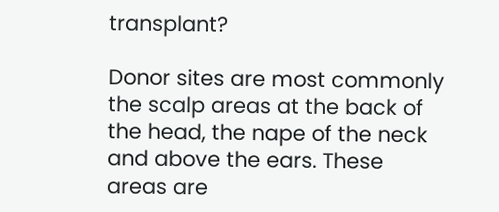transplant?

Donor sites are most commonly the scalp areas at the back of the head, the nape of the neck and above the ears. These areas are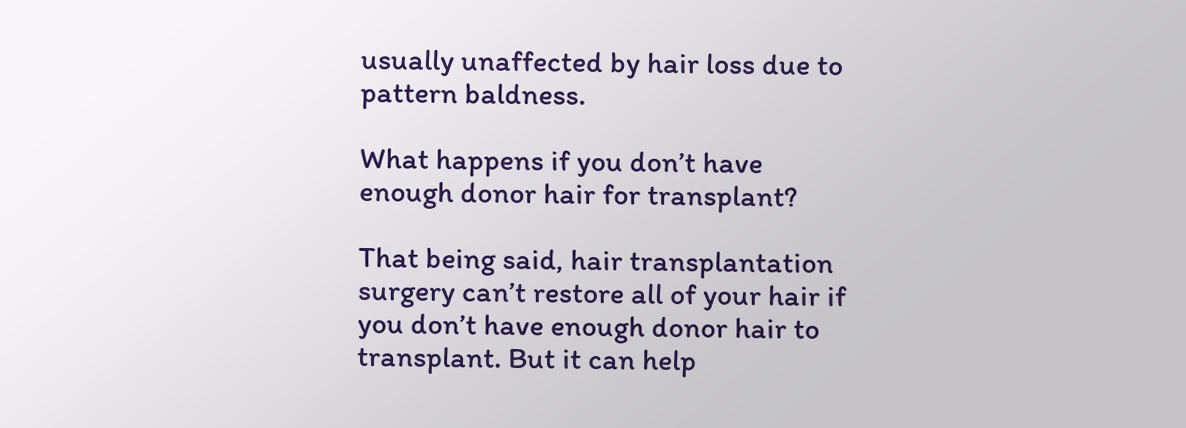usually unaffected by hair loss due to pattern baldness.

What happens if you don’t have enough donor hair for transplant?

That being said, hair transplantation surgery can’t restore all of your hair if you don’t have enough donor hair to transplant. But it can help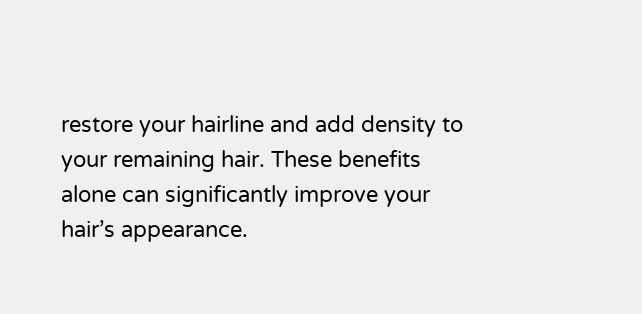restore your hairline and add density to your remaining hair. These benefits alone can significantly improve your hair’s appearance.